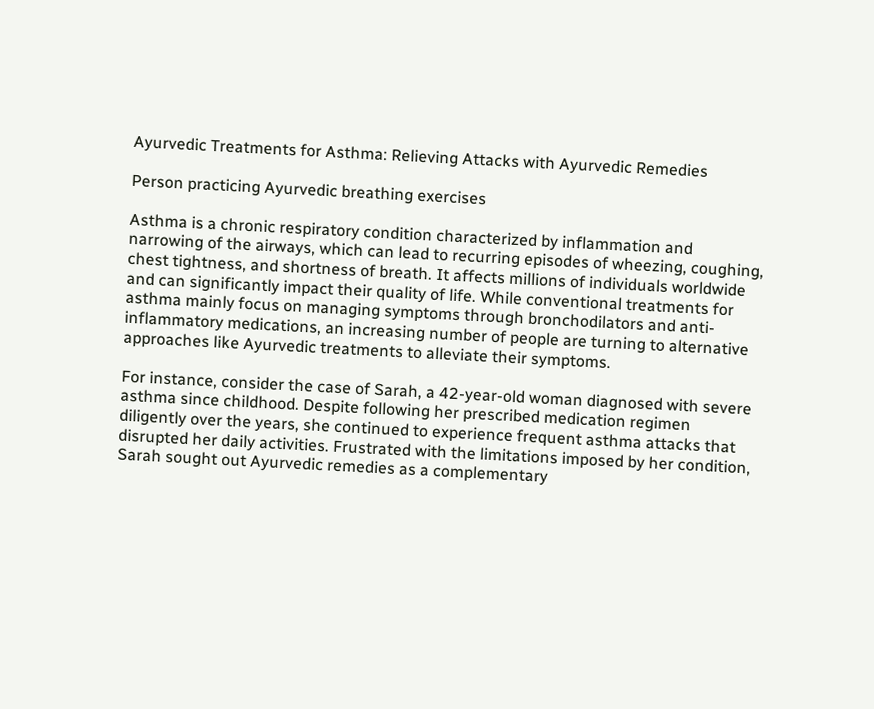Ayurvedic Treatments for Asthma: Relieving Attacks with Ayurvedic Remedies

Person practicing Ayurvedic breathing exercises

Asthma is a chronic respiratory condition characterized by inflammation and narrowing of the airways, which can lead to recurring episodes of wheezing, coughing, chest tightness, and shortness of breath. It affects millions of individuals worldwide and can significantly impact their quality of life. While conventional treatments for asthma mainly focus on managing symptoms through bronchodilators and anti-inflammatory medications, an increasing number of people are turning to alternative approaches like Ayurvedic treatments to alleviate their symptoms.

For instance, consider the case of Sarah, a 42-year-old woman diagnosed with severe asthma since childhood. Despite following her prescribed medication regimen diligently over the years, she continued to experience frequent asthma attacks that disrupted her daily activities. Frustrated with the limitations imposed by her condition, Sarah sought out Ayurvedic remedies as a complementary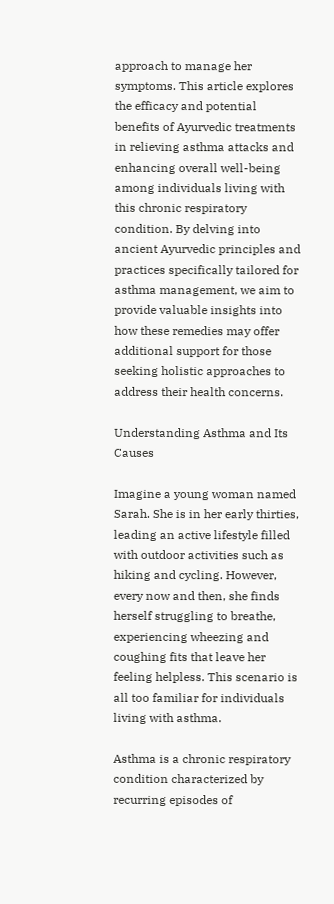approach to manage her symptoms. This article explores the efficacy and potential benefits of Ayurvedic treatments in relieving asthma attacks and enhancing overall well-being among individuals living with this chronic respiratory condition. By delving into ancient Ayurvedic principles and practices specifically tailored for asthma management, we aim to provide valuable insights into how these remedies may offer additional support for those seeking holistic approaches to address their health concerns.

Understanding Asthma and Its Causes

Imagine a young woman named Sarah. She is in her early thirties, leading an active lifestyle filled with outdoor activities such as hiking and cycling. However, every now and then, she finds herself struggling to breathe, experiencing wheezing and coughing fits that leave her feeling helpless. This scenario is all too familiar for individuals living with asthma.

Asthma is a chronic respiratory condition characterized by recurring episodes of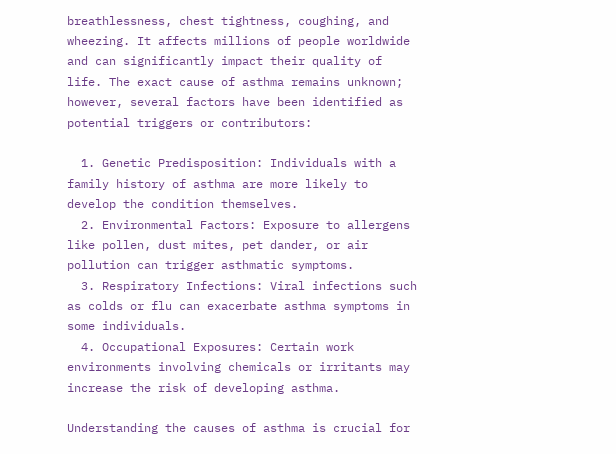breathlessness, chest tightness, coughing, and wheezing. It affects millions of people worldwide and can significantly impact their quality of life. The exact cause of asthma remains unknown; however, several factors have been identified as potential triggers or contributors:

  1. Genetic Predisposition: Individuals with a family history of asthma are more likely to develop the condition themselves.
  2. Environmental Factors: Exposure to allergens like pollen, dust mites, pet dander, or air pollution can trigger asthmatic symptoms.
  3. Respiratory Infections: Viral infections such as colds or flu can exacerbate asthma symptoms in some individuals.
  4. Occupational Exposures: Certain work environments involving chemicals or irritants may increase the risk of developing asthma.

Understanding the causes of asthma is crucial for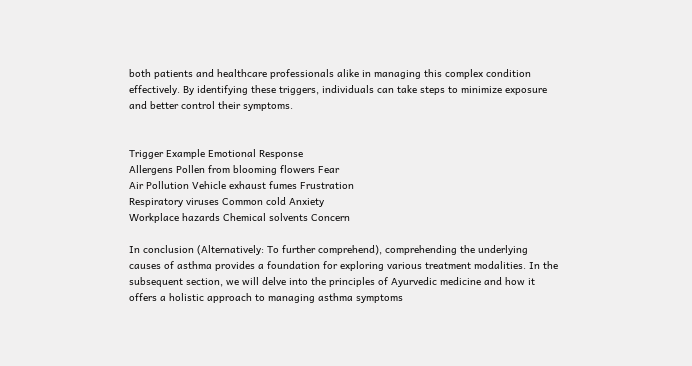both patients and healthcare professionals alike in managing this complex condition effectively. By identifying these triggers, individuals can take steps to minimize exposure and better control their symptoms.


Trigger Example Emotional Response
Allergens Pollen from blooming flowers Fear
Air Pollution Vehicle exhaust fumes Frustration
Respiratory viruses Common cold Anxiety
Workplace hazards Chemical solvents Concern

In conclusion (Alternatively: To further comprehend), comprehending the underlying causes of asthma provides a foundation for exploring various treatment modalities. In the subsequent section, we will delve into the principles of Ayurvedic medicine and how it offers a holistic approach to managing asthma symptoms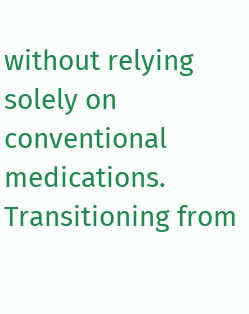without relying solely on conventional medications. Transitioning from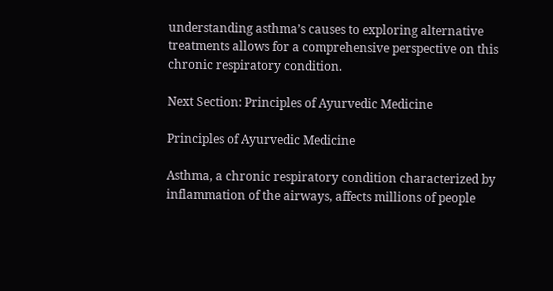understanding asthma’s causes to exploring alternative treatments allows for a comprehensive perspective on this chronic respiratory condition.

Next Section: Principles of Ayurvedic Medicine

Principles of Ayurvedic Medicine

Asthma, a chronic respiratory condition characterized by inflammation of the airways, affects millions of people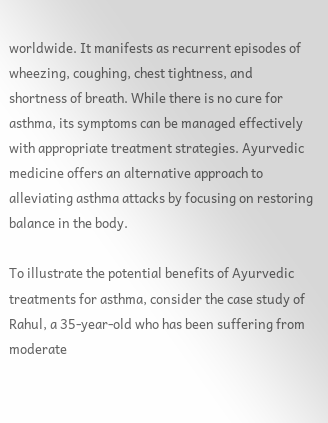worldwide. It manifests as recurrent episodes of wheezing, coughing, chest tightness, and shortness of breath. While there is no cure for asthma, its symptoms can be managed effectively with appropriate treatment strategies. Ayurvedic medicine offers an alternative approach to alleviating asthma attacks by focusing on restoring balance in the body.

To illustrate the potential benefits of Ayurvedic treatments for asthma, consider the case study of Rahul, a 35-year-old who has been suffering from moderate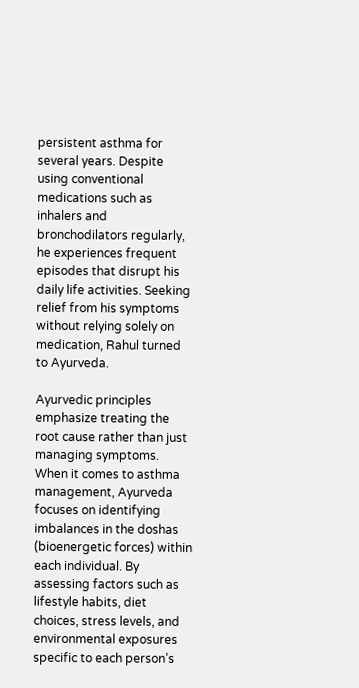persistent asthma for several years. Despite using conventional medications such as inhalers and bronchodilators regularly, he experiences frequent episodes that disrupt his daily life activities. Seeking relief from his symptoms without relying solely on medication, Rahul turned to Ayurveda.

Ayurvedic principles emphasize treating the root cause rather than just managing symptoms. When it comes to asthma management, Ayurveda focuses on identifying imbalances in the doshas (bioenergetic forces) within each individual. By assessing factors such as lifestyle habits, diet choices, stress levels, and environmental exposures specific to each person’s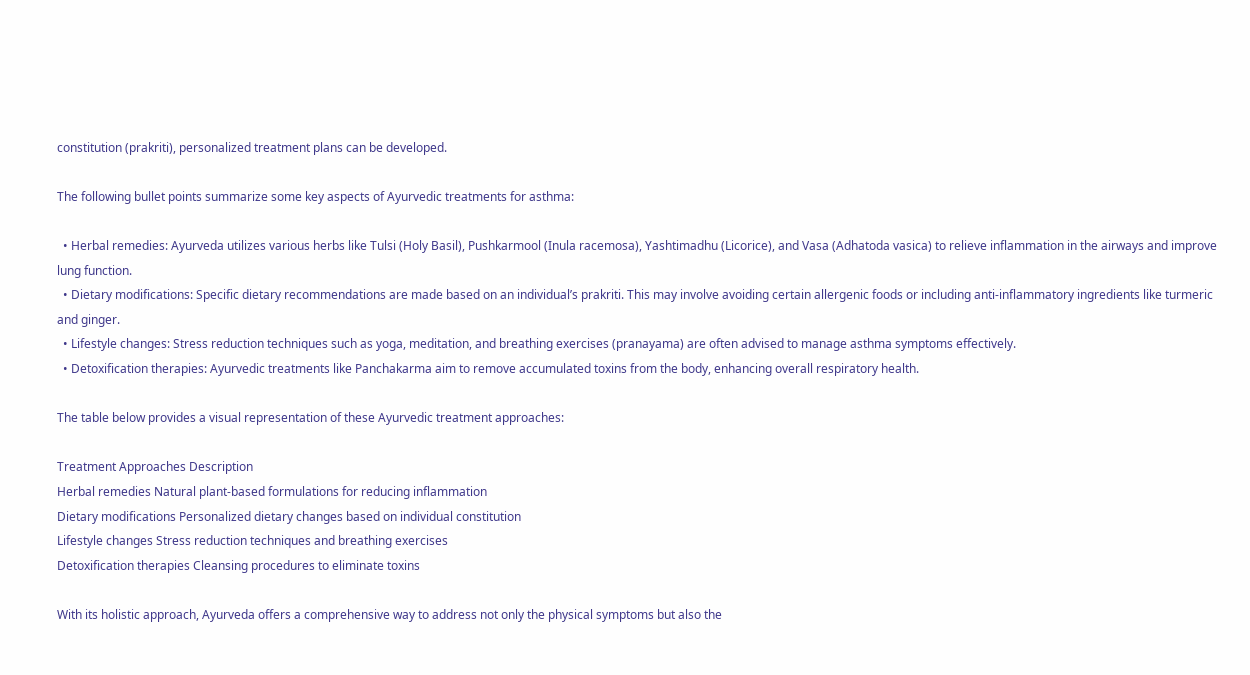constitution (prakriti), personalized treatment plans can be developed.

The following bullet points summarize some key aspects of Ayurvedic treatments for asthma:

  • Herbal remedies: Ayurveda utilizes various herbs like Tulsi (Holy Basil), Pushkarmool (Inula racemosa), Yashtimadhu (Licorice), and Vasa (Adhatoda vasica) to relieve inflammation in the airways and improve lung function.
  • Dietary modifications: Specific dietary recommendations are made based on an individual’s prakriti. This may involve avoiding certain allergenic foods or including anti-inflammatory ingredients like turmeric and ginger.
  • Lifestyle changes: Stress reduction techniques such as yoga, meditation, and breathing exercises (pranayama) are often advised to manage asthma symptoms effectively.
  • Detoxification therapies: Ayurvedic treatments like Panchakarma aim to remove accumulated toxins from the body, enhancing overall respiratory health.

The table below provides a visual representation of these Ayurvedic treatment approaches:

Treatment Approaches Description
Herbal remedies Natural plant-based formulations for reducing inflammation
Dietary modifications Personalized dietary changes based on individual constitution
Lifestyle changes Stress reduction techniques and breathing exercises
Detoxification therapies Cleansing procedures to eliminate toxins

With its holistic approach, Ayurveda offers a comprehensive way to address not only the physical symptoms but also the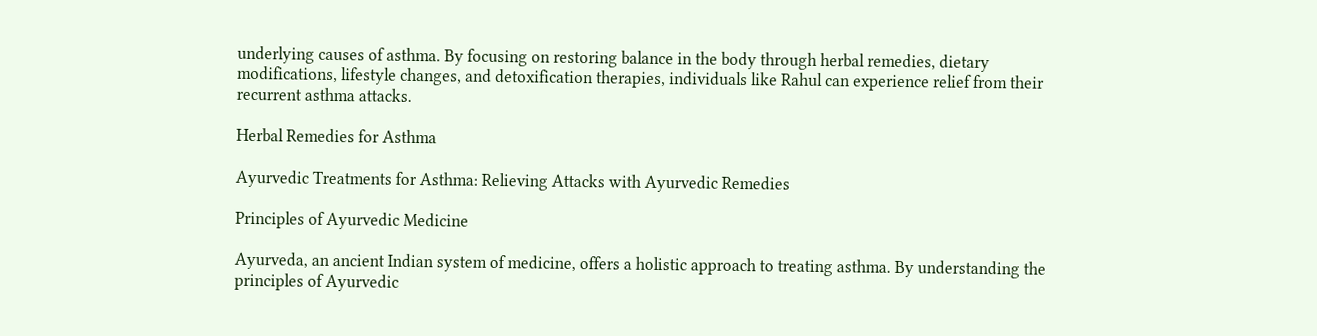underlying causes of asthma. By focusing on restoring balance in the body through herbal remedies, dietary modifications, lifestyle changes, and detoxification therapies, individuals like Rahul can experience relief from their recurrent asthma attacks.

Herbal Remedies for Asthma

Ayurvedic Treatments for Asthma: Relieving Attacks with Ayurvedic Remedies

Principles of Ayurvedic Medicine

Ayurveda, an ancient Indian system of medicine, offers a holistic approach to treating asthma. By understanding the principles of Ayurvedic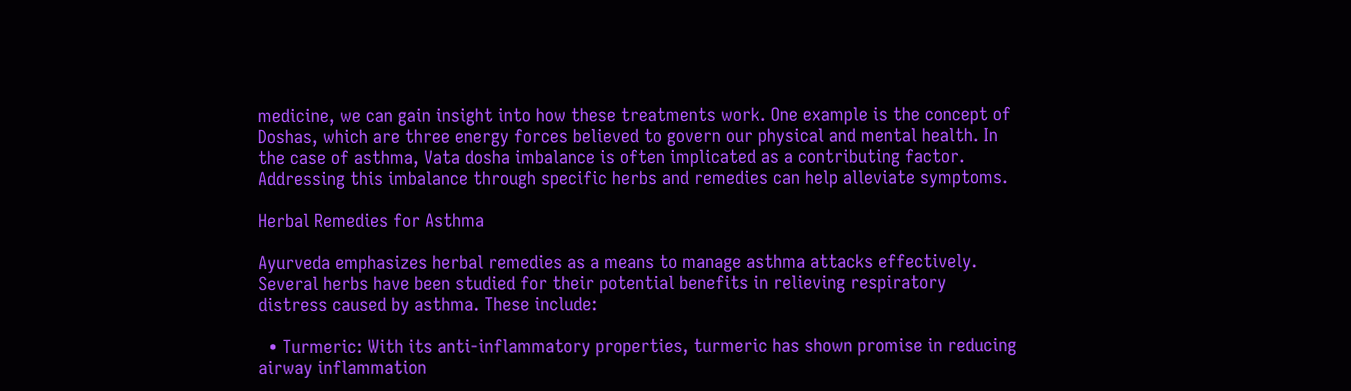medicine, we can gain insight into how these treatments work. One example is the concept of Doshas, which are three energy forces believed to govern our physical and mental health. In the case of asthma, Vata dosha imbalance is often implicated as a contributing factor. Addressing this imbalance through specific herbs and remedies can help alleviate symptoms.

Herbal Remedies for Asthma

Ayurveda emphasizes herbal remedies as a means to manage asthma attacks effectively. Several herbs have been studied for their potential benefits in relieving respiratory distress caused by asthma. These include:

  • Turmeric: With its anti-inflammatory properties, turmeric has shown promise in reducing airway inflammation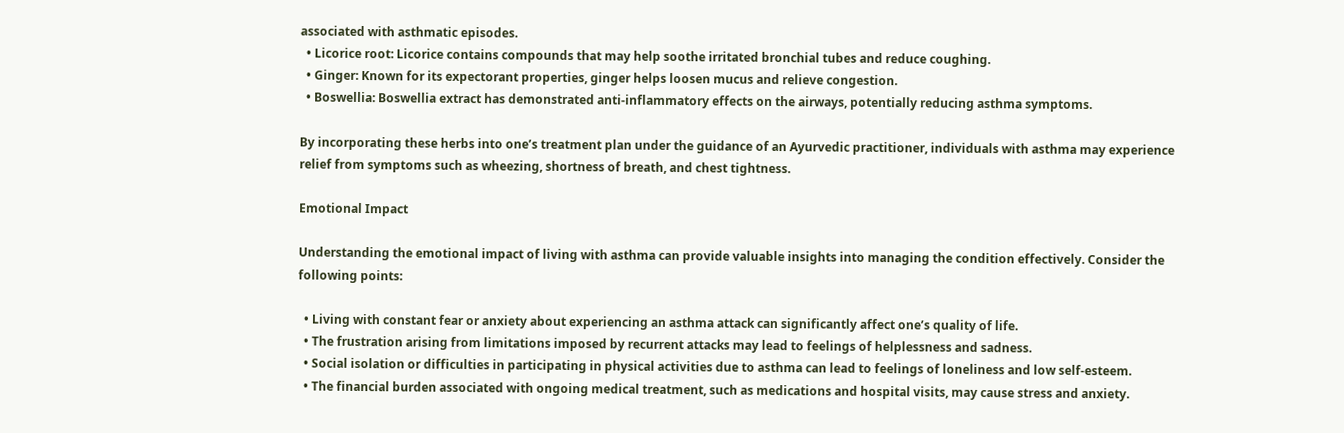associated with asthmatic episodes.
  • Licorice root: Licorice contains compounds that may help soothe irritated bronchial tubes and reduce coughing.
  • Ginger: Known for its expectorant properties, ginger helps loosen mucus and relieve congestion.
  • Boswellia: Boswellia extract has demonstrated anti-inflammatory effects on the airways, potentially reducing asthma symptoms.

By incorporating these herbs into one’s treatment plan under the guidance of an Ayurvedic practitioner, individuals with asthma may experience relief from symptoms such as wheezing, shortness of breath, and chest tightness.

Emotional Impact

Understanding the emotional impact of living with asthma can provide valuable insights into managing the condition effectively. Consider the following points:

  • Living with constant fear or anxiety about experiencing an asthma attack can significantly affect one’s quality of life.
  • The frustration arising from limitations imposed by recurrent attacks may lead to feelings of helplessness and sadness.
  • Social isolation or difficulties in participating in physical activities due to asthma can lead to feelings of loneliness and low self-esteem.
  • The financial burden associated with ongoing medical treatment, such as medications and hospital visits, may cause stress and anxiety.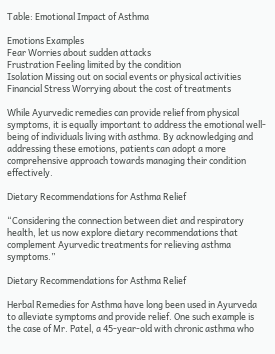Table: Emotional Impact of Asthma

Emotions Examples
Fear Worries about sudden attacks
Frustration Feeling limited by the condition
Isolation Missing out on social events or physical activities
Financial Stress Worrying about the cost of treatments

While Ayurvedic remedies can provide relief from physical symptoms, it is equally important to address the emotional well-being of individuals living with asthma. By acknowledging and addressing these emotions, patients can adopt a more comprehensive approach towards managing their condition effectively.

Dietary Recommendations for Asthma Relief

“Considering the connection between diet and respiratory health, let us now explore dietary recommendations that complement Ayurvedic treatments for relieving asthma symptoms.”

Dietary Recommendations for Asthma Relief

Herbal Remedies for Asthma have long been used in Ayurveda to alleviate symptoms and provide relief. One such example is the case of Mr. Patel, a 45-year-old with chronic asthma who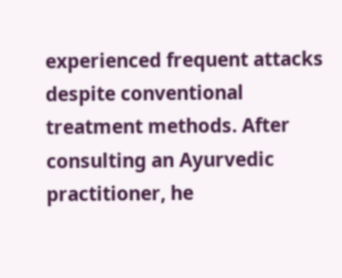experienced frequent attacks despite conventional treatment methods. After consulting an Ayurvedic practitioner, he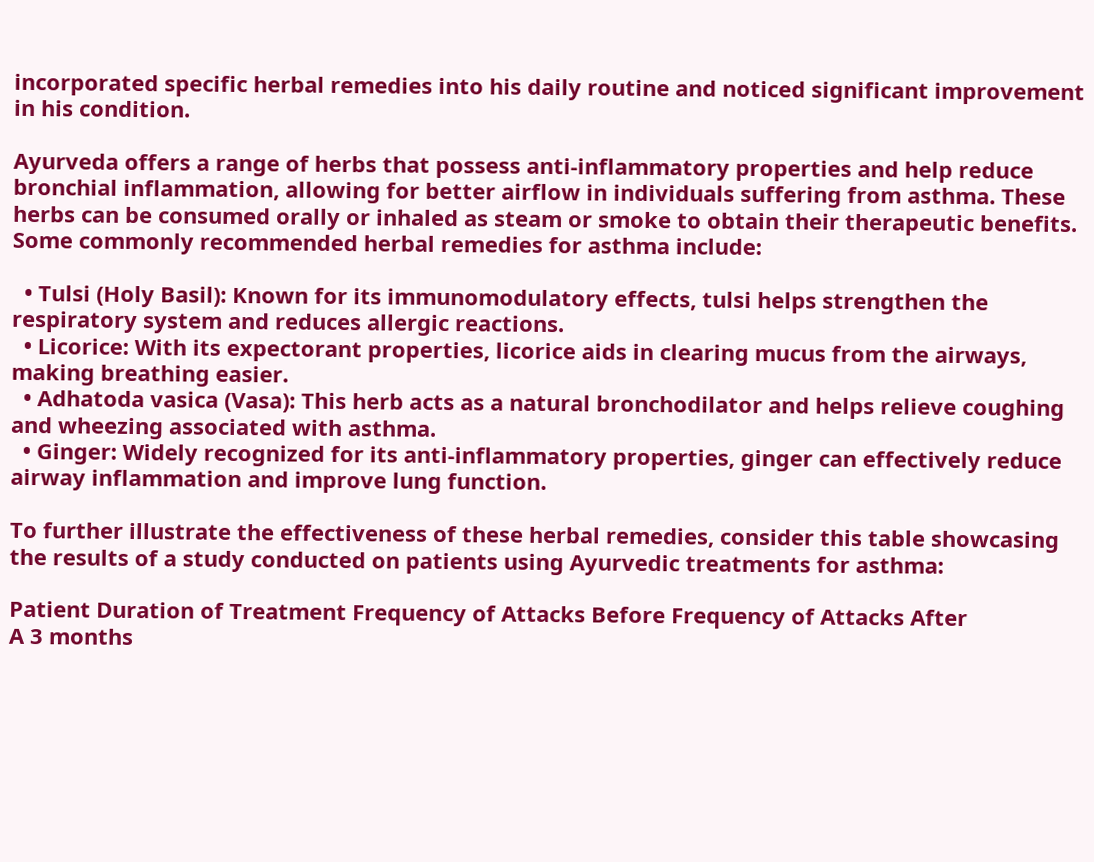incorporated specific herbal remedies into his daily routine and noticed significant improvement in his condition.

Ayurveda offers a range of herbs that possess anti-inflammatory properties and help reduce bronchial inflammation, allowing for better airflow in individuals suffering from asthma. These herbs can be consumed orally or inhaled as steam or smoke to obtain their therapeutic benefits. Some commonly recommended herbal remedies for asthma include:

  • Tulsi (Holy Basil): Known for its immunomodulatory effects, tulsi helps strengthen the respiratory system and reduces allergic reactions.
  • Licorice: With its expectorant properties, licorice aids in clearing mucus from the airways, making breathing easier.
  • Adhatoda vasica (Vasa): This herb acts as a natural bronchodilator and helps relieve coughing and wheezing associated with asthma.
  • Ginger: Widely recognized for its anti-inflammatory properties, ginger can effectively reduce airway inflammation and improve lung function.

To further illustrate the effectiveness of these herbal remedies, consider this table showcasing the results of a study conducted on patients using Ayurvedic treatments for asthma:

Patient Duration of Treatment Frequency of Attacks Before Frequency of Attacks After
A 3 months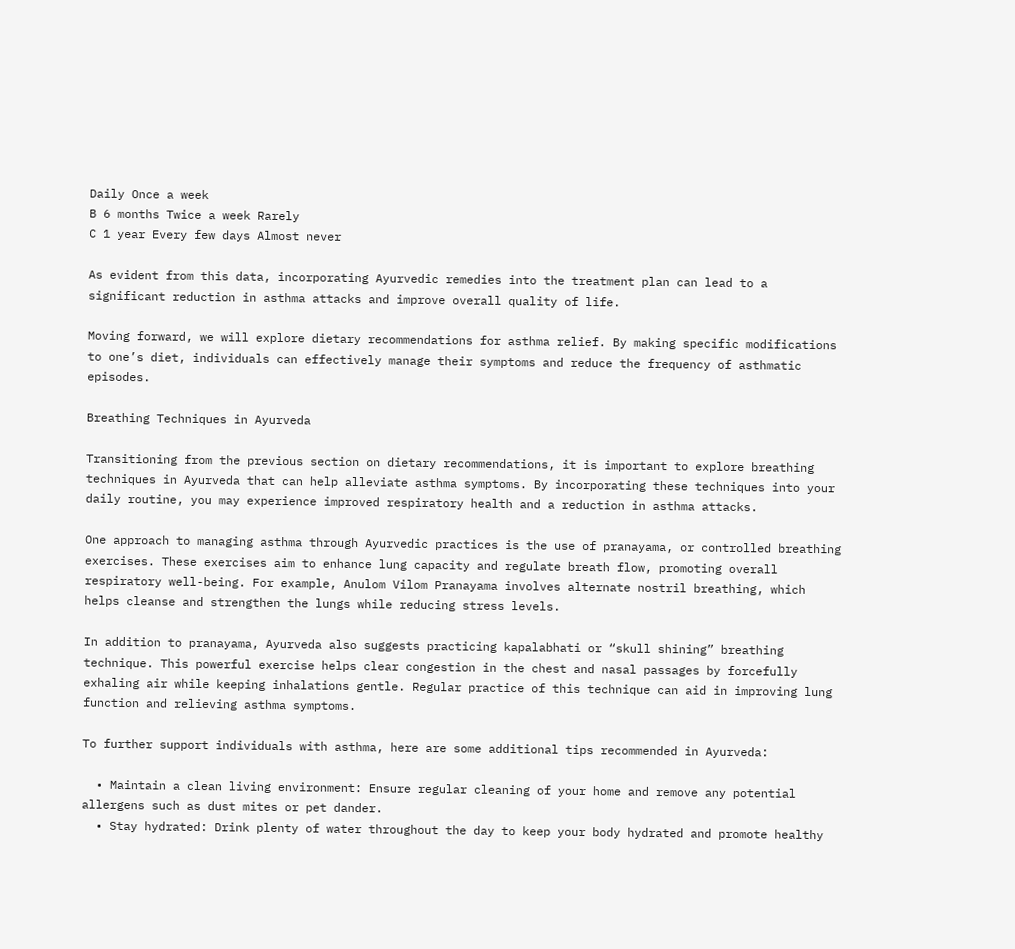Daily Once a week
B 6 months Twice a week Rarely
C 1 year Every few days Almost never

As evident from this data, incorporating Ayurvedic remedies into the treatment plan can lead to a significant reduction in asthma attacks and improve overall quality of life.

Moving forward, we will explore dietary recommendations for asthma relief. By making specific modifications to one’s diet, individuals can effectively manage their symptoms and reduce the frequency of asthmatic episodes.

Breathing Techniques in Ayurveda

Transitioning from the previous section on dietary recommendations, it is important to explore breathing techniques in Ayurveda that can help alleviate asthma symptoms. By incorporating these techniques into your daily routine, you may experience improved respiratory health and a reduction in asthma attacks.

One approach to managing asthma through Ayurvedic practices is the use of pranayama, or controlled breathing exercises. These exercises aim to enhance lung capacity and regulate breath flow, promoting overall respiratory well-being. For example, Anulom Vilom Pranayama involves alternate nostril breathing, which helps cleanse and strengthen the lungs while reducing stress levels.

In addition to pranayama, Ayurveda also suggests practicing kapalabhati or “skull shining” breathing technique. This powerful exercise helps clear congestion in the chest and nasal passages by forcefully exhaling air while keeping inhalations gentle. Regular practice of this technique can aid in improving lung function and relieving asthma symptoms.

To further support individuals with asthma, here are some additional tips recommended in Ayurveda:

  • Maintain a clean living environment: Ensure regular cleaning of your home and remove any potential allergens such as dust mites or pet dander.
  • Stay hydrated: Drink plenty of water throughout the day to keep your body hydrated and promote healthy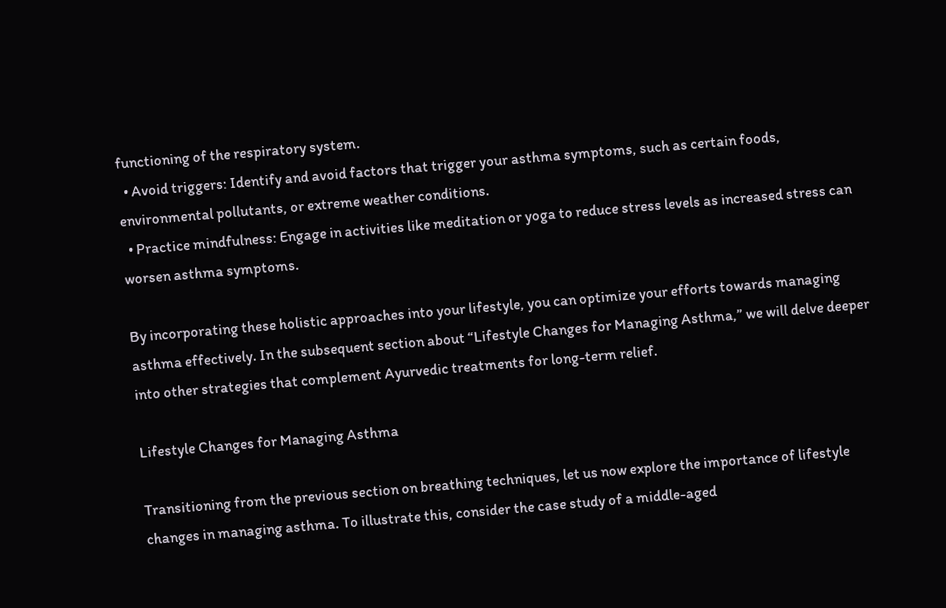functioning of the respiratory system.
  • Avoid triggers: Identify and avoid factors that trigger your asthma symptoms, such as certain foods, environmental pollutants, or extreme weather conditions.
  • Practice mindfulness: Engage in activities like meditation or yoga to reduce stress levels as increased stress can worsen asthma symptoms.

By incorporating these holistic approaches into your lifestyle, you can optimize your efforts towards managing asthma effectively. In the subsequent section about “Lifestyle Changes for Managing Asthma,” we will delve deeper into other strategies that complement Ayurvedic treatments for long-term relief.

Lifestyle Changes for Managing Asthma

Transitioning from the previous section on breathing techniques, let us now explore the importance of lifestyle changes in managing asthma. To illustrate this, consider the case study of a middle-aged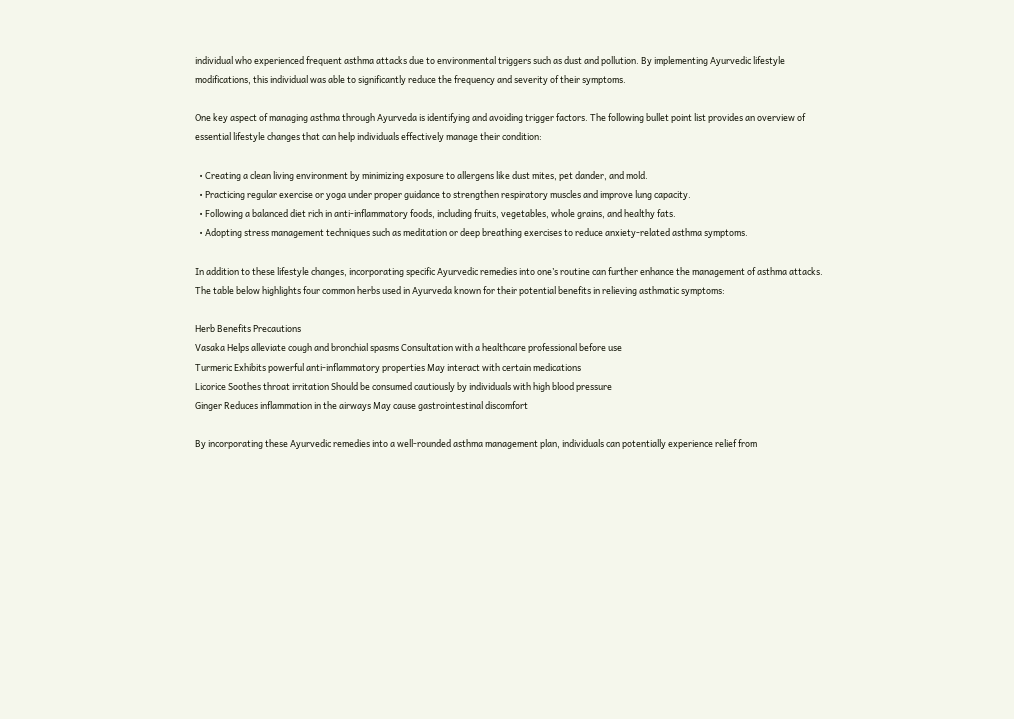individual who experienced frequent asthma attacks due to environmental triggers such as dust and pollution. By implementing Ayurvedic lifestyle modifications, this individual was able to significantly reduce the frequency and severity of their symptoms.

One key aspect of managing asthma through Ayurveda is identifying and avoiding trigger factors. The following bullet point list provides an overview of essential lifestyle changes that can help individuals effectively manage their condition:

  • Creating a clean living environment by minimizing exposure to allergens like dust mites, pet dander, and mold.
  • Practicing regular exercise or yoga under proper guidance to strengthen respiratory muscles and improve lung capacity.
  • Following a balanced diet rich in anti-inflammatory foods, including fruits, vegetables, whole grains, and healthy fats.
  • Adopting stress management techniques such as meditation or deep breathing exercises to reduce anxiety-related asthma symptoms.

In addition to these lifestyle changes, incorporating specific Ayurvedic remedies into one’s routine can further enhance the management of asthma attacks. The table below highlights four common herbs used in Ayurveda known for their potential benefits in relieving asthmatic symptoms:

Herb Benefits Precautions
Vasaka Helps alleviate cough and bronchial spasms Consultation with a healthcare professional before use
Turmeric Exhibits powerful anti-inflammatory properties May interact with certain medications
Licorice Soothes throat irritation Should be consumed cautiously by individuals with high blood pressure
Ginger Reduces inflammation in the airways May cause gastrointestinal discomfort

By incorporating these Ayurvedic remedies into a well-rounded asthma management plan, individuals can potentially experience relief from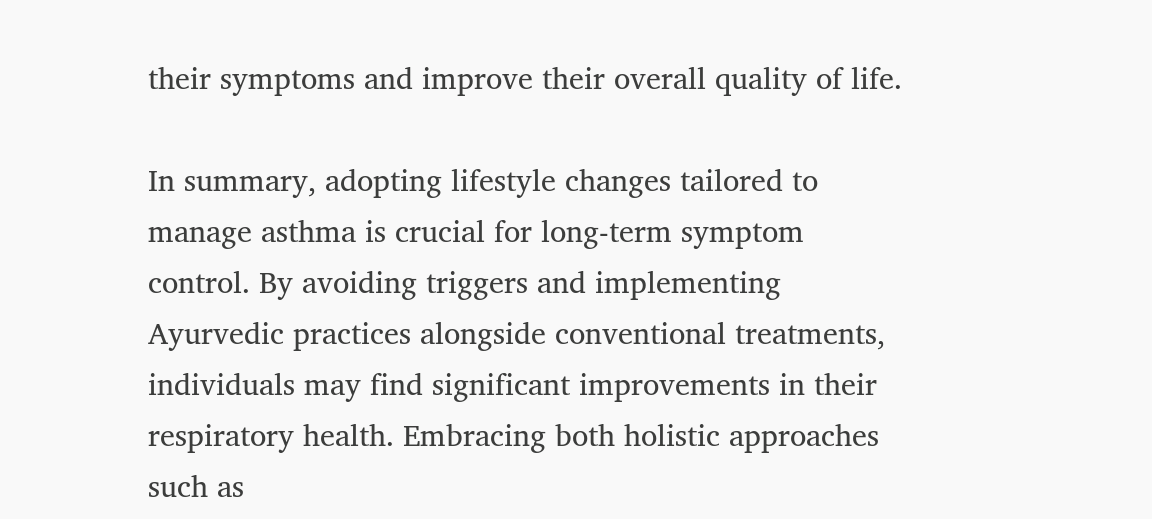their symptoms and improve their overall quality of life.

In summary, adopting lifestyle changes tailored to manage asthma is crucial for long-term symptom control. By avoiding triggers and implementing Ayurvedic practices alongside conventional treatments, individuals may find significant improvements in their respiratory health. Embracing both holistic approaches such as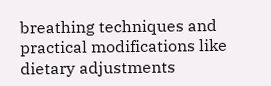breathing techniques and practical modifications like dietary adjustments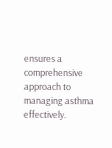ensures a comprehensive approach to managing asthma effectively.